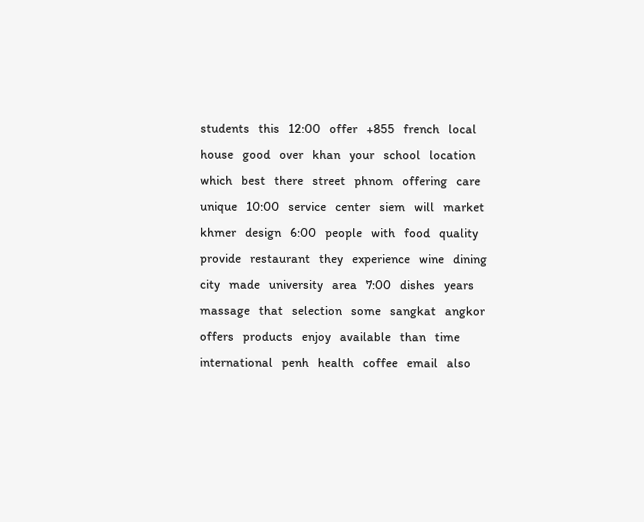students   this   12:00   offer   +855   french   local   house   good   over   khan   your   school   location   which   best   there   street   phnom   offering   care   unique   10:00   service   center   siem   will   market   khmer   design   6:00   people   with   food   quality   provide   restaurant   they   experience   wine   dining   city   made   university   area   7:00   dishes   years   massage   that   selection   some   sangkat   angkor   offers   products   enjoy   available   than   time   international   penh   health   coffee   email   also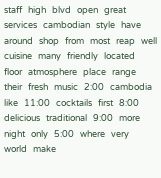staff   high   blvd   open   great   services   cambodian   style   have   around   shop   from   most   reap   well   cuisine   many   friendly   located   floor   atmosphere   place   range   their   fresh   music   2:00   cambodia   like   11:00   cocktails   first   8:00   delicious   traditional   9:00   more   night   only   5:00   where   very   world   make